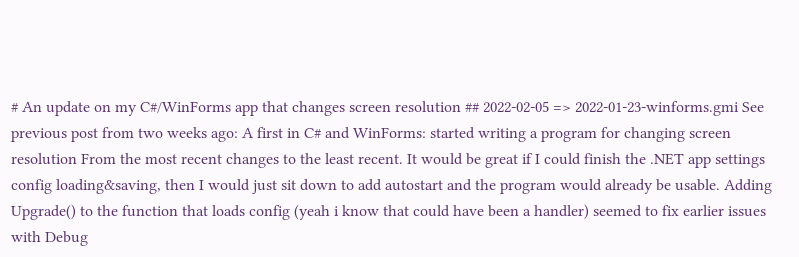# An update on my C#/WinForms app that changes screen resolution ## 2022-02-05 => 2022-01-23-winforms.gmi See previous post from two weeks ago: A first in C# and WinForms: started writing a program for changing screen resolution From the most recent changes to the least recent. It would be great if I could finish the .NET app settings config loading&saving, then I would just sit down to add autostart and the program would already be usable. Adding Upgrade() to the function that loads config (yeah i know that could have been a handler) seemed to fix earlier issues with Debug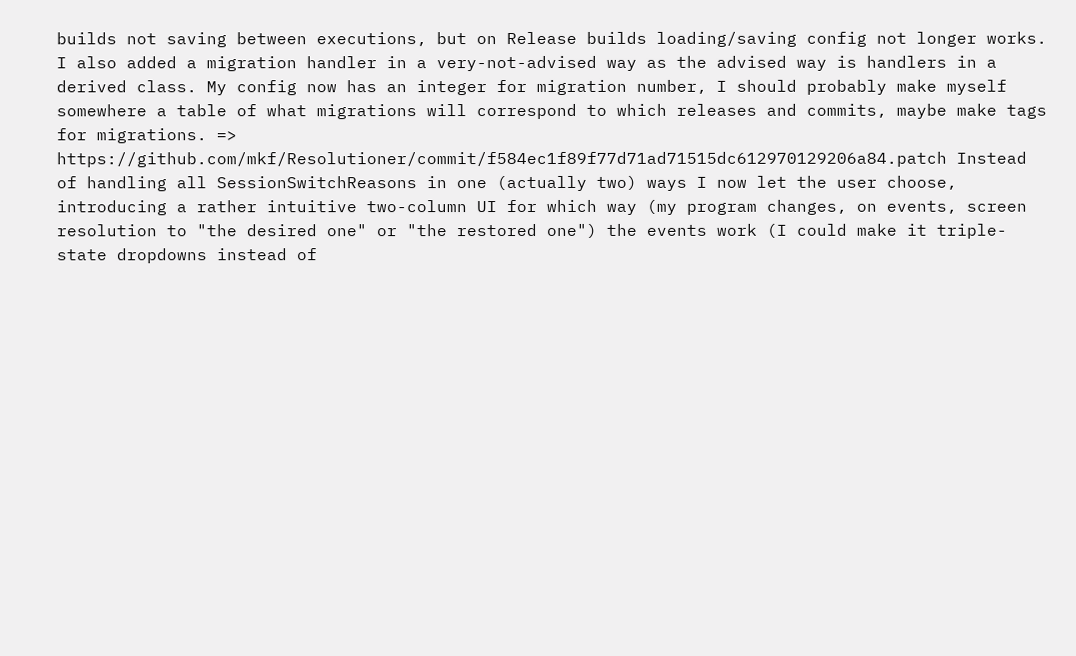builds not saving between executions, but on Release builds loading/saving config not longer works. I also added a migration handler in a very-not-advised way as the advised way is handlers in a derived class. My config now has an integer for migration number, I should probably make myself somewhere a table of what migrations will correspond to which releases and commits, maybe make tags for migrations. => https://github.com/mkf/Resolutioner/commit/f584ec1f89f77d71ad71515dc612970129206a84.patch Instead of handling all SessionSwitchReasons in one (actually two) ways I now let the user choose, introducing a rather intuitive two-column UI for which way (my program changes, on events, screen resolution to "the desired one" or "the restored one") the events work (I could make it triple-state dropdowns instead of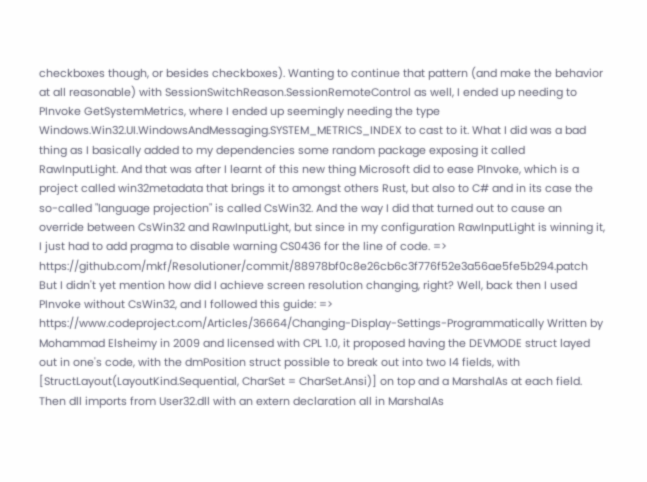checkboxes though, or besides checkboxes). Wanting to continue that pattern (and make the behavior at all reasonable) with SessionSwitchReason.SessionRemoteControl as well, I ended up needing to PInvoke GetSystemMetrics, where I ended up seemingly needing the type Windows.Win32.UI.WindowsAndMessaging.SYSTEM_METRICS_INDEX to cast to it. What I did was a bad thing as I basically added to my dependencies some random package exposing it called RawInputLight. And that was after I learnt of this new thing Microsoft did to ease PInvoke, which is a project called win32metadata that brings it to amongst others Rust, but also to C# and in its case the so-called "language projection" is called CsWin32. And the way I did that turned out to cause an override between CsWin32 and RawInputLight, but since in my configuration RawInputLight is winning it, I just had to add pragma to disable warning CS0436 for the line of code. => https://github.com/mkf/Resolutioner/commit/88978bf0c8e26cb6c3f776f52e3a56ae5fe5b294.patch But I didn't yet mention how did I achieve screen resolution changing, right? Well, back then I used PInvoke without CsWin32, and I followed this guide: => https://www.codeproject.com/Articles/36664/Changing-Display-Settings-Programmatically Written by Mohammad Elsheimy in 2009 and licensed with CPL 1.0, it proposed having the DEVMODE struct layed out in one's code, with the dmPosition struct possible to break out into two I4 fields, with [StructLayout(LayoutKind.Sequential, CharSet = CharSet.Ansi)] on top and a MarshalAs at each field. Then dll imports from User32.dll with an extern declaration all in MarshalAs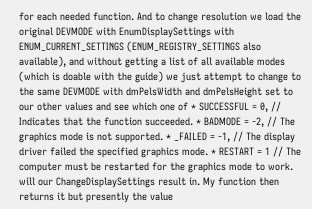for each needed function. And to change resolution we load the original DEVMODE with EnumDisplaySettings with ENUM_CURRENT_SETTINGS (ENUM_REGISTRY_SETTINGS also available), and without getting a list of all available modes (which is doable with the guide) we just attempt to change to the same DEVMODE with dmPelsWidth and dmPelsHeight set to our other values and see which one of * SUCCESSFUL = 0, // Indicates that the function succeeded. * BADMODE = -2, // The graphics mode is not supported. * _FAILED = -1, // The display driver failed the specified graphics mode. * RESTART = 1 // The computer must be restarted for the graphics mode to work. will our ChangeDisplaySettings result in. My function then returns it but presently the value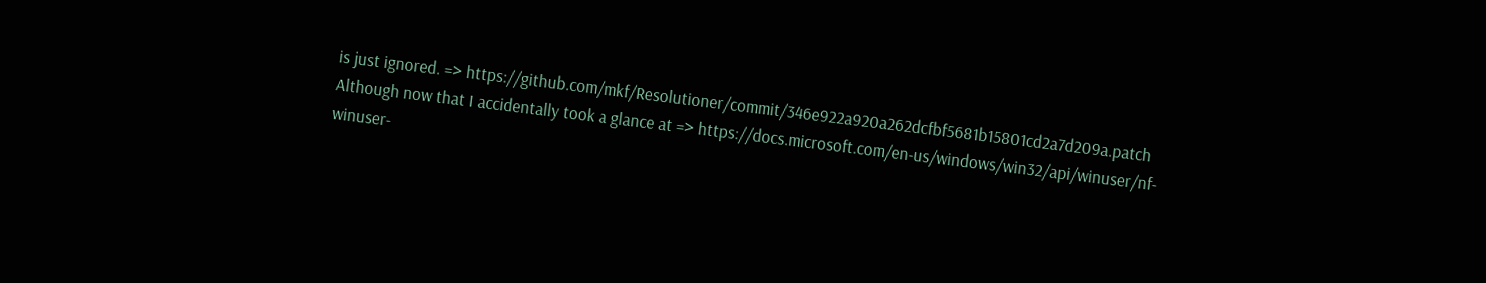is just ignored. => https://github.com/mkf/Resolutioner/commit/346e922a920a262dcfbf5681b15801cd2a7d209a.patch Although now that I accidentally took a glance at => https://docs.microsoft.com/en-us/windows/win32/api/winuser/nf-winuser-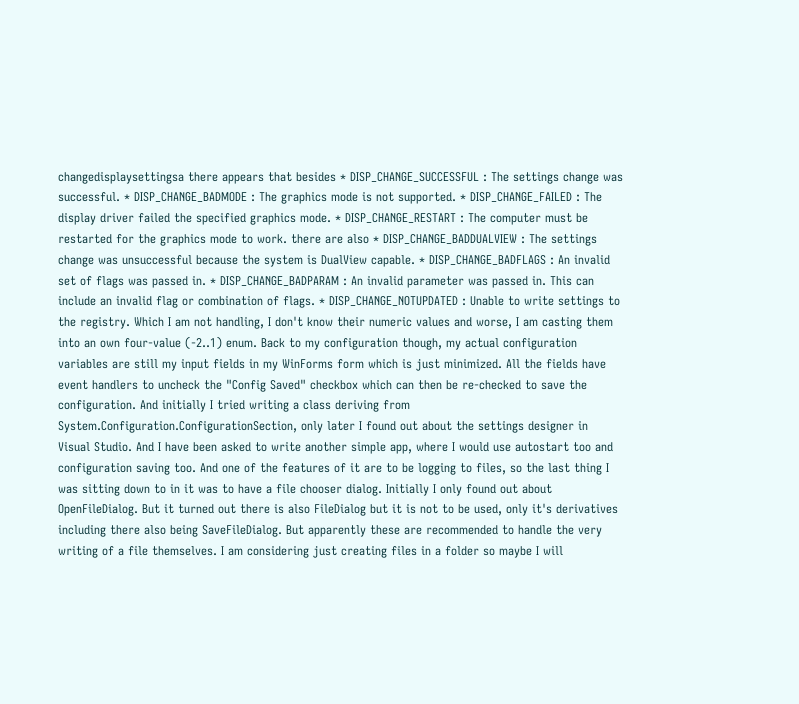changedisplaysettingsa there appears that besides * DISP_CHANGE_SUCCESSFUL : The settings change was successful. * DISP_CHANGE_BADMODE : The graphics mode is not supported. * DISP_CHANGE_FAILED : The display driver failed the specified graphics mode. * DISP_CHANGE_RESTART : The computer must be restarted for the graphics mode to work. there are also * DISP_CHANGE_BADDUALVIEW : The settings change was unsuccessful because the system is DualView capable. * DISP_CHANGE_BADFLAGS : An invalid set of flags was passed in. * DISP_CHANGE_BADPARAM : An invalid parameter was passed in. This can include an invalid flag or combination of flags. * DISP_CHANGE_NOTUPDATED : Unable to write settings to the registry. Which I am not handling, I don't know their numeric values and worse, I am casting them into an own four-value (-2..1) enum. Back to my configuration though, my actual configuration variables are still my input fields in my WinForms form which is just minimized. All the fields have event handlers to uncheck the "Config Saved" checkbox which can then be re-checked to save the configuration. And initially I tried writing a class deriving from System.Configuration.ConfigurationSection, only later I found out about the settings designer in Visual Studio. And I have been asked to write another simple app, where I would use autostart too and configuration saving too. And one of the features of it are to be logging to files, so the last thing I was sitting down to in it was to have a file chooser dialog. Initially I only found out about OpenFileDialog. But it turned out there is also FileDialog but it is not to be used, only it's derivatives including there also being SaveFileDialog. But apparently these are recommended to handle the very writing of a file themselves. I am considering just creating files in a folder so maybe I will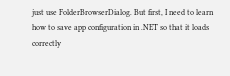just use FolderBrowserDialog. But first, I need to learn how to save app configuration in .NET so that it loads correctly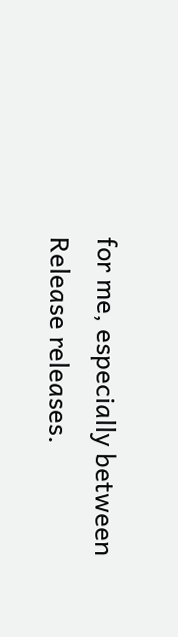for me, especially between Release releases.